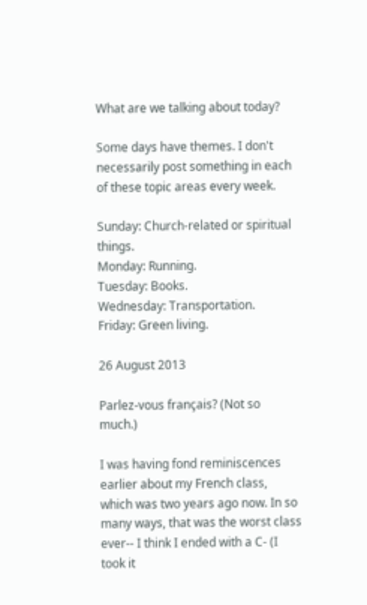What are we talking about today?

Some days have themes. I don't necessarily post something in each of these topic areas every week.

Sunday: Church-related or spiritual things.
Monday: Running.
Tuesday: Books.
Wednesday: Transportation.
Friday: Green living.

26 August 2013

Parlez-vous français? (Not so much.)

I was having fond reminiscences earlier about my French class, which was two years ago now. In so many ways, that was the worst class ever-- I think I ended with a C- (I took it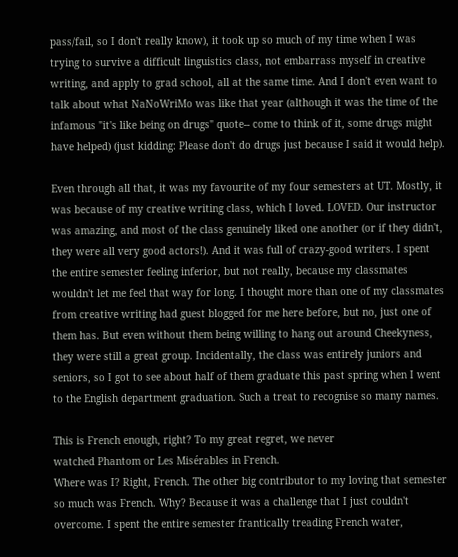pass/fail, so I don't really know), it took up so much of my time when I was trying to survive a difficult linguistics class, not embarrass myself in creative writing, and apply to grad school, all at the same time. And I don't even want to talk about what NaNoWriMo was like that year (although it was the time of the infamous "it's like being on drugs" quote-- come to think of it, some drugs might have helped) (just kidding: Please don't do drugs just because I said it would help).

Even through all that, it was my favourite of my four semesters at UT. Mostly, it was because of my creative writing class, which I loved. LOVED. Our instructor was amazing, and most of the class genuinely liked one another (or if they didn't, they were all very good actors!). And it was full of crazy-good writers. I spent the entire semester feeling inferior, but not really, because my classmates wouldn't let me feel that way for long. I thought more than one of my classmates from creative writing had guest blogged for me here before, but no, just one of them has. But even without them being willing to hang out around Cheekyness, they were still a great group. Incidentally, the class was entirely juniors and seniors, so I got to see about half of them graduate this past spring when I went to the English department graduation. Such a treat to recognise so many names.

This is French enough, right? To my great regret, we never
watched Phantom or Les Misérables in French.
Where was I? Right, French. The other big contributor to my loving that semester so much was French. Why? Because it was a challenge that I just couldn't overcome. I spent the entire semester frantically treading French water,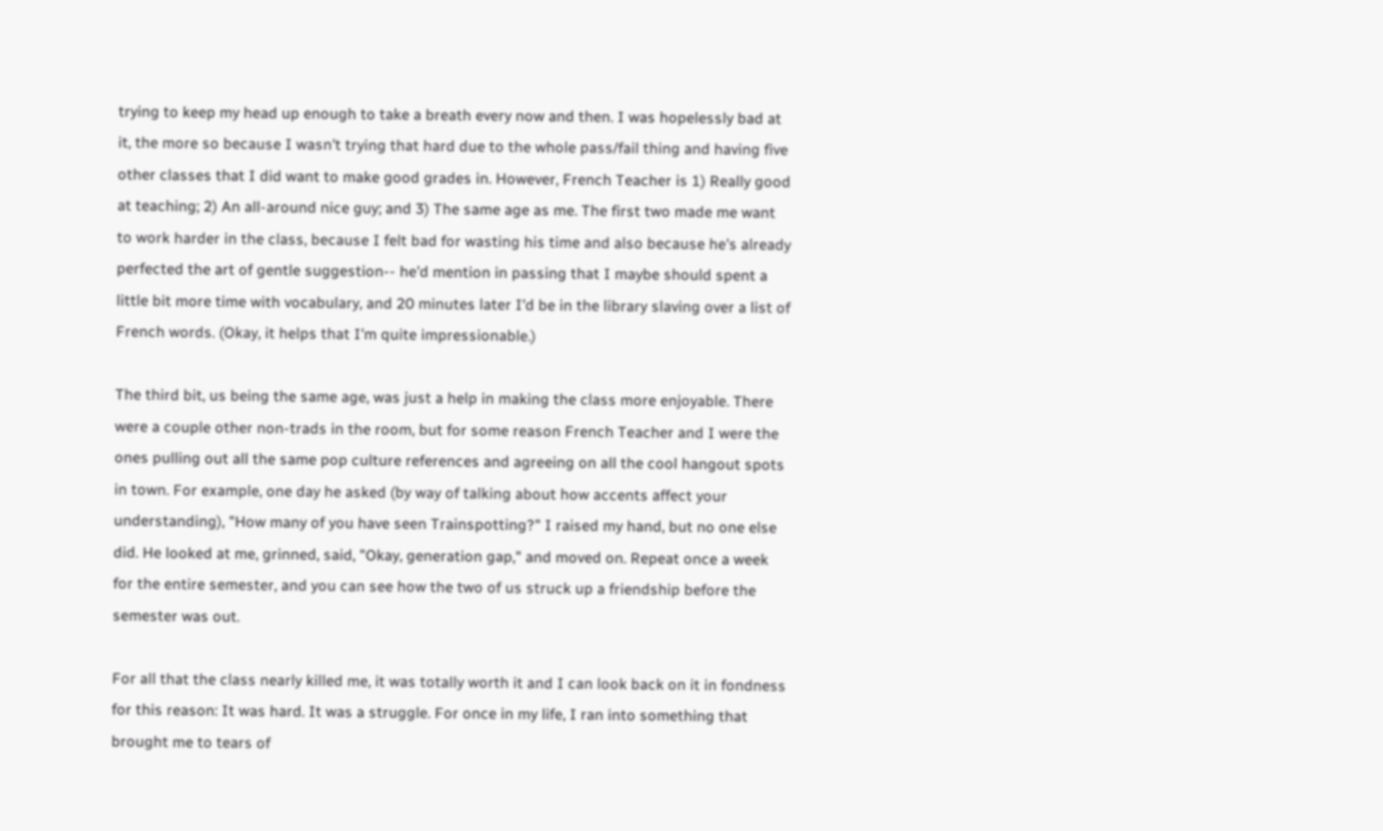trying to keep my head up enough to take a breath every now and then. I was hopelessly bad at it, the more so because I wasn't trying that hard due to the whole pass/fail thing and having five other classes that I did want to make good grades in. However, French Teacher is 1) Really good at teaching; 2) An all-around nice guy; and 3) The same age as me. The first two made me want to work harder in the class, because I felt bad for wasting his time and also because he's already perfected the art of gentle suggestion-- he'd mention in passing that I maybe should spent a little bit more time with vocabulary, and 20 minutes later I'd be in the library slaving over a list of French words. (Okay, it helps that I'm quite impressionable.)

The third bit, us being the same age, was just a help in making the class more enjoyable. There were a couple other non-trads in the room, but for some reason French Teacher and I were the ones pulling out all the same pop culture references and agreeing on all the cool hangout spots in town. For example, one day he asked (by way of talking about how accents affect your understanding), "How many of you have seen Trainspotting?" I raised my hand, but no one else did. He looked at me, grinned, said, "Okay, generation gap," and moved on. Repeat once a week for the entire semester, and you can see how the two of us struck up a friendship before the semester was out.

For all that the class nearly killed me, it was totally worth it and I can look back on it in fondness for this reason: It was hard. It was a struggle. For once in my life, I ran into something that brought me to tears of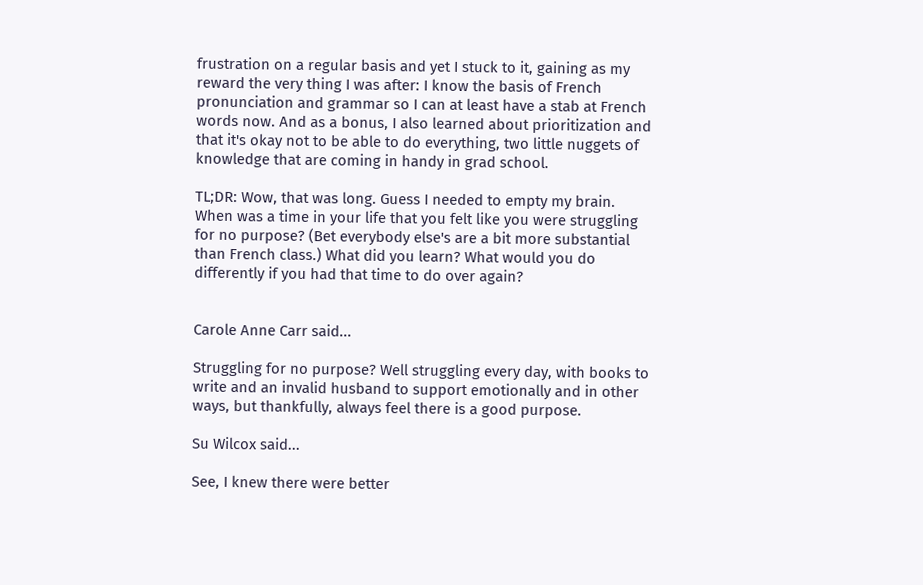frustration on a regular basis and yet I stuck to it, gaining as my reward the very thing I was after: I know the basis of French pronunciation and grammar so I can at least have a stab at French words now. And as a bonus, I also learned about prioritization and that it's okay not to be able to do everything, two little nuggets of knowledge that are coming in handy in grad school.

TL;DR: Wow, that was long. Guess I needed to empty my brain. When was a time in your life that you felt like you were struggling for no purpose? (Bet everybody else's are a bit more substantial than French class.) What did you learn? What would you do differently if you had that time to do over again?


Carole Anne Carr said...

Struggling for no purpose? Well struggling every day, with books to write and an invalid husband to support emotionally and in other ways, but thankfully, always feel there is a good purpose.

Su Wilcox said...

See, I knew there were better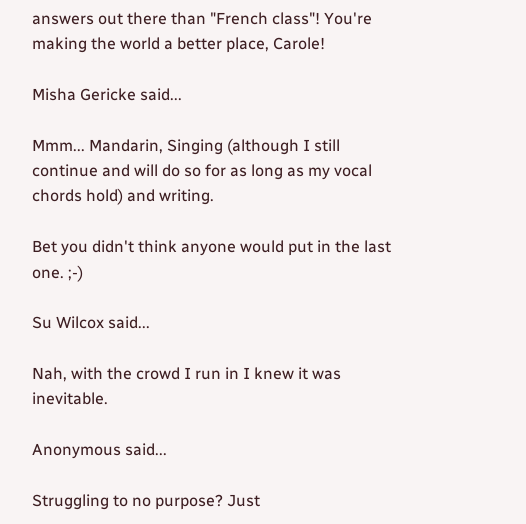answers out there than "French class"! You're making the world a better place, Carole!

Misha Gericke said...

Mmm... Mandarin, Singing (although I still continue and will do so for as long as my vocal chords hold) and writing.

Bet you didn't think anyone would put in the last one. ;-)

Su Wilcox said...

Nah, with the crowd I run in I knew it was inevitable.

Anonymous said...

Struggling to no purpose? Just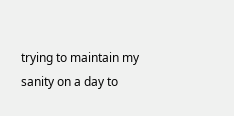trying to maintain my sanity on a day to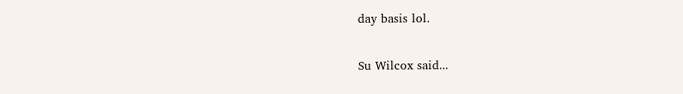day basis lol.

Su Wilcox said...